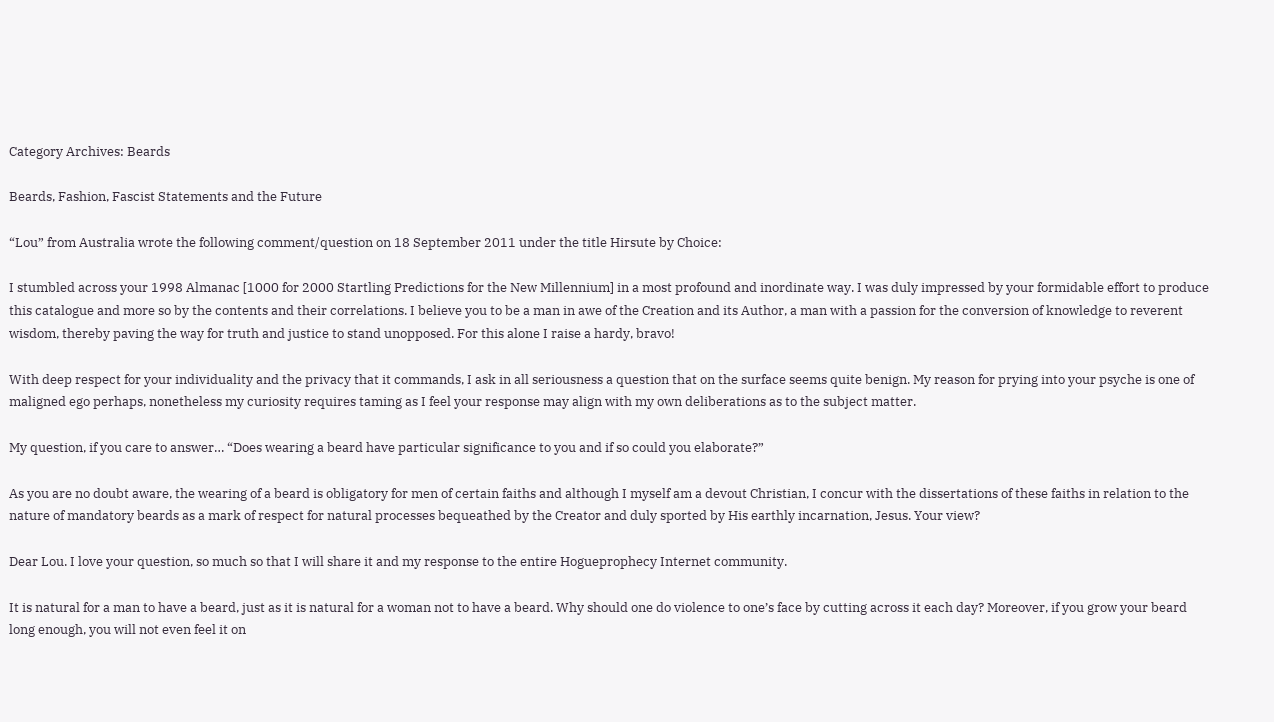Category Archives: Beards

Beards, Fashion, Fascist Statements and the Future

“Lou” from Australia wrote the following comment/question on 18 September 2011 under the title Hirsute by Choice:

I stumbled across your 1998 Almanac [1000 for 2000 Startling Predictions for the New Millennium] in a most profound and inordinate way. I was duly impressed by your formidable effort to produce this catalogue and more so by the contents and their correlations. I believe you to be a man in awe of the Creation and its Author, a man with a passion for the conversion of knowledge to reverent wisdom, thereby paving the way for truth and justice to stand unopposed. For this alone I raise a hardy, bravo!

With deep respect for your individuality and the privacy that it commands, I ask in all seriousness a question that on the surface seems quite benign. My reason for prying into your psyche is one of maligned ego perhaps, nonetheless my curiosity requires taming as I feel your response may align with my own deliberations as to the subject matter.

My question, if you care to answer… “Does wearing a beard have particular significance to you and if so could you elaborate?”

As you are no doubt aware, the wearing of a beard is obligatory for men of certain faiths and although I myself am a devout Christian, I concur with the dissertations of these faiths in relation to the nature of mandatory beards as a mark of respect for natural processes bequeathed by the Creator and duly sported by His earthly incarnation, Jesus. Your view?

Dear Lou. I love your question, so much so that I will share it and my response to the entire Hogueprophecy Internet community.

It is natural for a man to have a beard, just as it is natural for a woman not to have a beard. Why should one do violence to one’s face by cutting across it each day? Moreover, if you grow your beard long enough, you will not even feel it on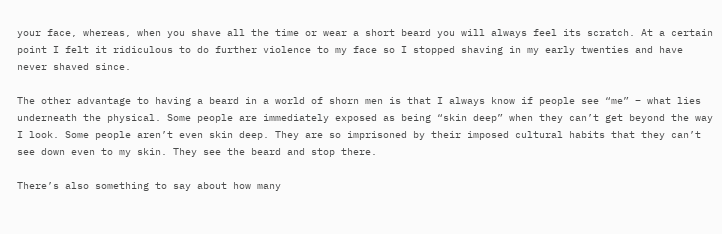your face, whereas, when you shave all the time or wear a short beard you will always feel its scratch. At a certain point I felt it ridiculous to do further violence to my face so I stopped shaving in my early twenties and have never shaved since.

The other advantage to having a beard in a world of shorn men is that I always know if people see “me” – what lies underneath the physical. Some people are immediately exposed as being “skin deep” when they can’t get beyond the way I look. Some people aren’t even skin deep. They are so imprisoned by their imposed cultural habits that they can’t see down even to my skin. They see the beard and stop there.

There’s also something to say about how many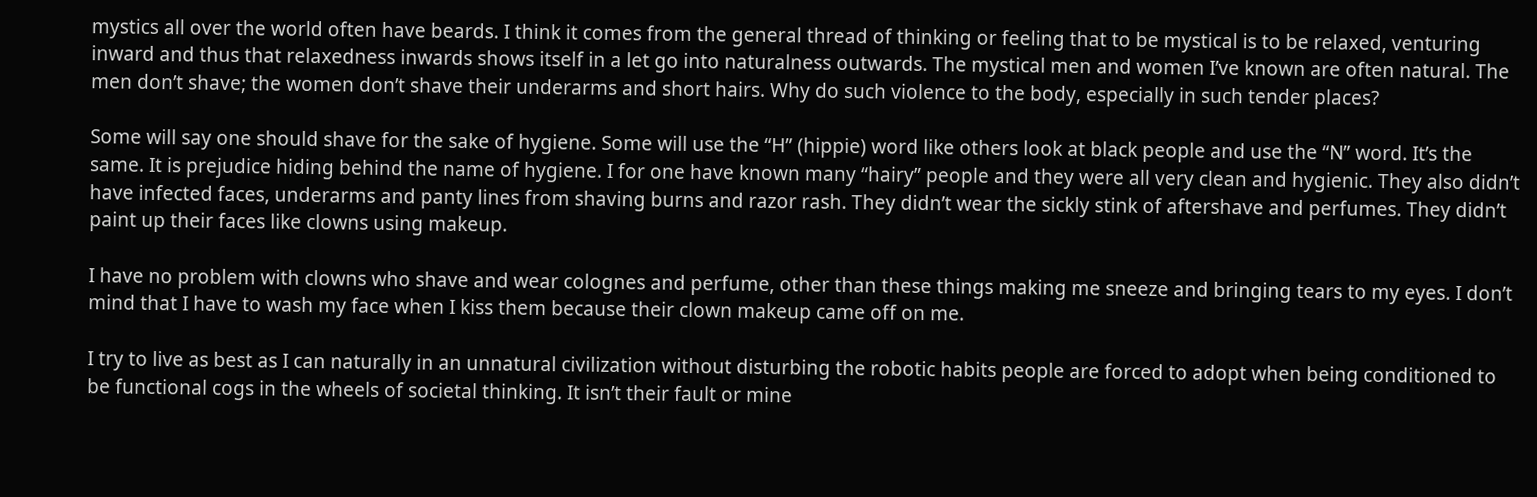mystics all over the world often have beards. I think it comes from the general thread of thinking or feeling that to be mystical is to be relaxed, venturing inward and thus that relaxedness inwards shows itself in a let go into naturalness outwards. The mystical men and women I’ve known are often natural. The men don’t shave; the women don’t shave their underarms and short hairs. Why do such violence to the body, especially in such tender places?

Some will say one should shave for the sake of hygiene. Some will use the “H” (hippie) word like others look at black people and use the “N” word. It’s the same. It is prejudice hiding behind the name of hygiene. I for one have known many “hairy” people and they were all very clean and hygienic. They also didn’t have infected faces, underarms and panty lines from shaving burns and razor rash. They didn’t wear the sickly stink of aftershave and perfumes. They didn’t paint up their faces like clowns using makeup.

I have no problem with clowns who shave and wear colognes and perfume, other than these things making me sneeze and bringing tears to my eyes. I don’t mind that I have to wash my face when I kiss them because their clown makeup came off on me.

I try to live as best as I can naturally in an unnatural civilization without disturbing the robotic habits people are forced to adopt when being conditioned to be functional cogs in the wheels of societal thinking. It isn’t their fault or mine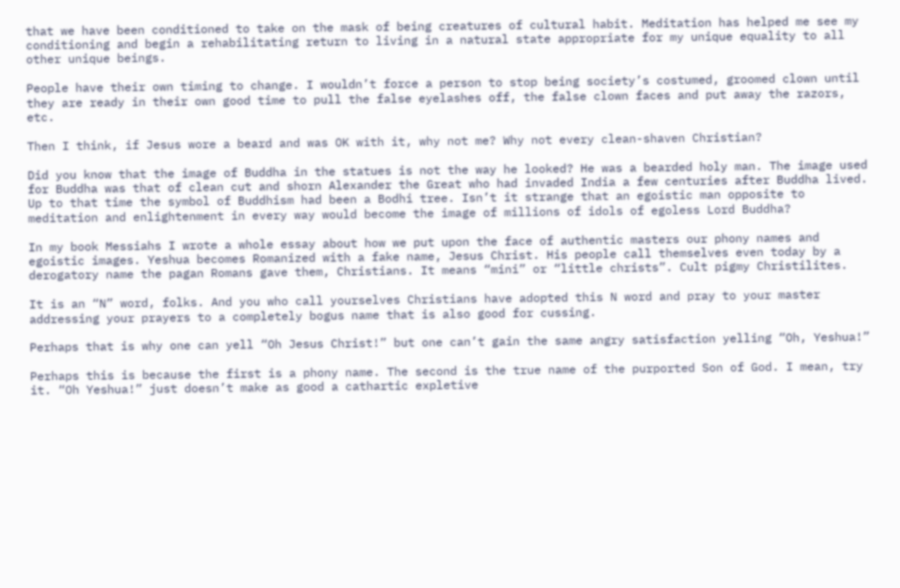that we have been conditioned to take on the mask of being creatures of cultural habit. Meditation has helped me see my conditioning and begin a rehabilitating return to living in a natural state appropriate for my unique equality to all other unique beings.

People have their own timing to change. I wouldn’t force a person to stop being society’s costumed, groomed clown until they are ready in their own good time to pull the false eyelashes off, the false clown faces and put away the razors, etc.

Then I think, if Jesus wore a beard and was OK with it, why not me? Why not every clean-shaven Christian?

Did you know that the image of Buddha in the statues is not the way he looked? He was a bearded holy man. The image used for Buddha was that of clean cut and shorn Alexander the Great who had invaded India a few centuries after Buddha lived. Up to that time the symbol of Buddhism had been a Bodhi tree. Isn’t it strange that an egoistic man opposite to meditation and enlightenment in every way would become the image of millions of idols of egoless Lord Buddha?

In my book Messiahs I wrote a whole essay about how we put upon the face of authentic masters our phony names and egoistic images. Yeshua becomes Romanized with a fake name, Jesus Christ. His people call themselves even today by a derogatory name the pagan Romans gave them, Christians. It means “mini” or “little christs”. Cult pigmy Christilites.

It is an “N” word, folks. And you who call yourselves Christians have adopted this N word and pray to your master addressing your prayers to a completely bogus name that is also good for cussing.

Perhaps that is why one can yell “Oh Jesus Christ!” but one can’t gain the same angry satisfaction yelling “Oh, Yeshua!”

Perhaps this is because the first is a phony name. The second is the true name of the purported Son of God. I mean, try it. “Oh Yeshua!” just doesn’t make as good a cathartic expletive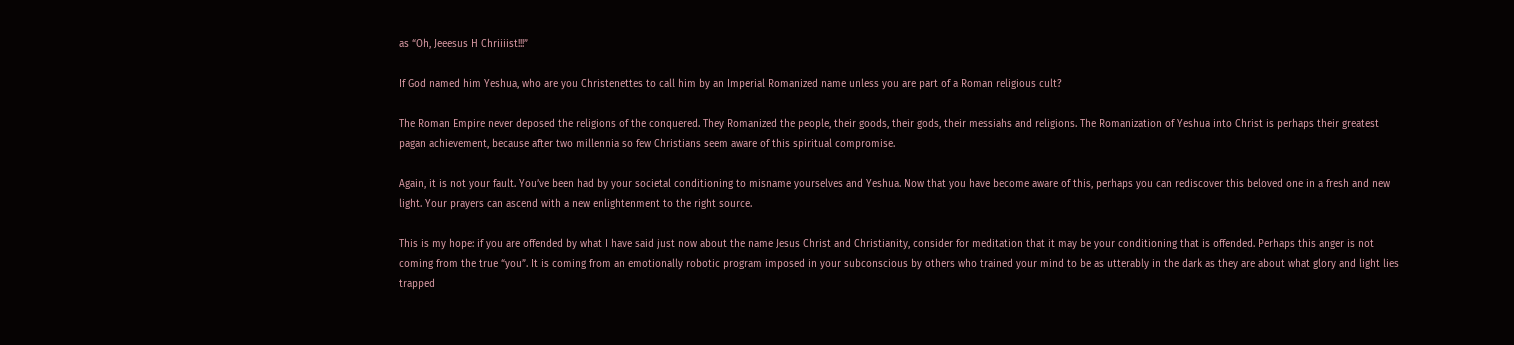as “Oh, Jeeesus H Chriiiist!!!”

If God named him Yeshua, who are you Christenettes to call him by an Imperial Romanized name unless you are part of a Roman religious cult?

The Roman Empire never deposed the religions of the conquered. They Romanized the people, their goods, their gods, their messiahs and religions. The Romanization of Yeshua into Christ is perhaps their greatest pagan achievement, because after two millennia so few Christians seem aware of this spiritual compromise.

Again, it is not your fault. You’ve been had by your societal conditioning to misname yourselves and Yeshua. Now that you have become aware of this, perhaps you can rediscover this beloved one in a fresh and new light. Your prayers can ascend with a new enlightenment to the right source.

This is my hope: if you are offended by what I have said just now about the name Jesus Christ and Christianity, consider for meditation that it may be your conditioning that is offended. Perhaps this anger is not coming from the true “you”. It is coming from an emotionally robotic program imposed in your subconscious by others who trained your mind to be as utterably in the dark as they are about what glory and light lies trapped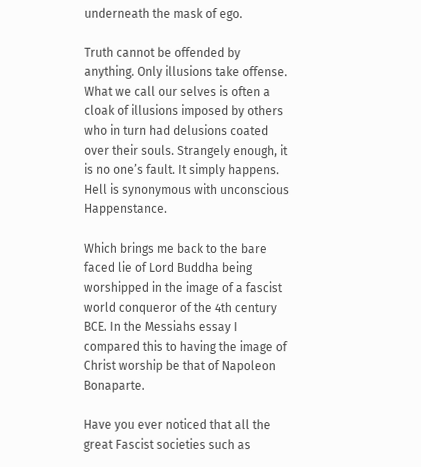underneath the mask of ego.

Truth cannot be offended by anything. Only illusions take offense. What we call our selves is often a cloak of illusions imposed by others who in turn had delusions coated over their souls. Strangely enough, it is no one’s fault. It simply happens. Hell is synonymous with unconscious Happenstance.

Which brings me back to the bare faced lie of Lord Buddha being worshipped in the image of a fascist world conqueror of the 4th century BCE. In the Messiahs essay I compared this to having the image of Christ worship be that of Napoleon Bonaparte.

Have you ever noticed that all the great Fascist societies such as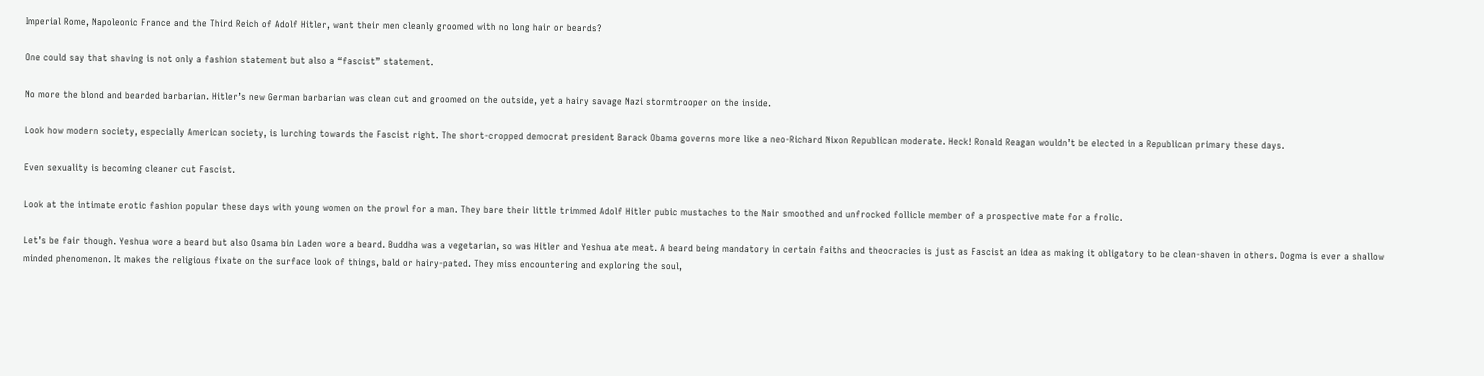Imperial Rome, Napoleonic France and the Third Reich of Adolf Hitler, want their men cleanly groomed with no long hair or beards?

One could say that shaving is not only a fashion statement but also a “fascist” statement.

No more the blond and bearded barbarian. Hitler’s new German barbarian was clean cut and groomed on the outside, yet a hairy savage Nazi stormtrooper on the inside.

Look how modern society, especially American society, is lurching towards the Fascist right. The short-cropped democrat president Barack Obama governs more like a neo-Richard Nixon Republican moderate. Heck! Ronald Reagan wouldn’t be elected in a Republican primary these days.

Even sexuality is becoming cleaner cut Fascist.

Look at the intimate erotic fashion popular these days with young women on the prowl for a man. They bare their little trimmed Adolf Hitler pubic mustaches to the Nair smoothed and unfrocked follicle member of a prospective mate for a frolic.

Let’s be fair though. Yeshua wore a beard but also Osama bin Laden wore a beard. Buddha was a vegetarian, so was Hitler and Yeshua ate meat. A beard being mandatory in certain faiths and theocracies is just as Fascist an idea as making it obligatory to be clean-shaven in others. Dogma is ever a shallow minded phenomenon. It makes the religious fixate on the surface look of things, bald or hairy-pated. They miss encountering and exploring the soul,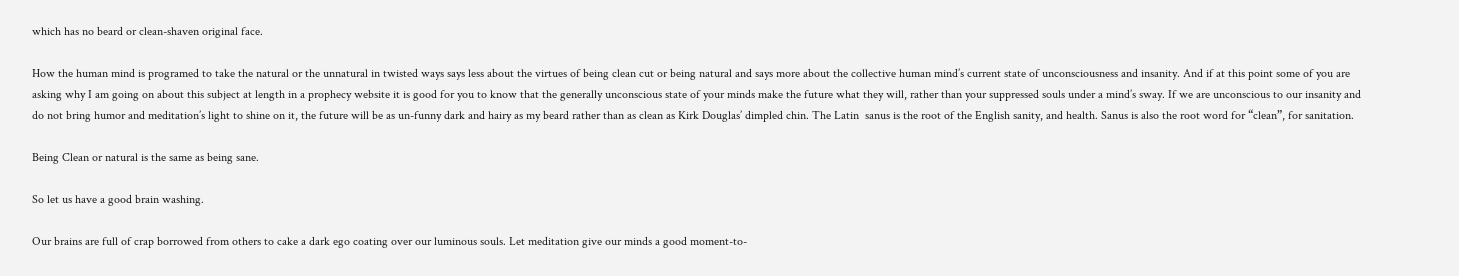which has no beard or clean-shaven original face.

How the human mind is programed to take the natural or the unnatural in twisted ways says less about the virtues of being clean cut or being natural and says more about the collective human mind’s current state of unconsciousness and insanity. And if at this point some of you are asking why I am going on about this subject at length in a prophecy website it is good for you to know that the generally unconscious state of your minds make the future what they will, rather than your suppressed souls under a mind’s sway. If we are unconscious to our insanity and do not bring humor and meditation’s light to shine on it, the future will be as un-funny dark and hairy as my beard rather than as clean as Kirk Douglas’ dimpled chin. The Latin  sanus is the root of the English sanity, and health. Sanus is also the root word for “clean”, for sanitation.

Being Clean or natural is the same as being sane.

So let us have a good brain washing.

Our brains are full of crap borrowed from others to cake a dark ego coating over our luminous souls. Let meditation give our minds a good moment-to-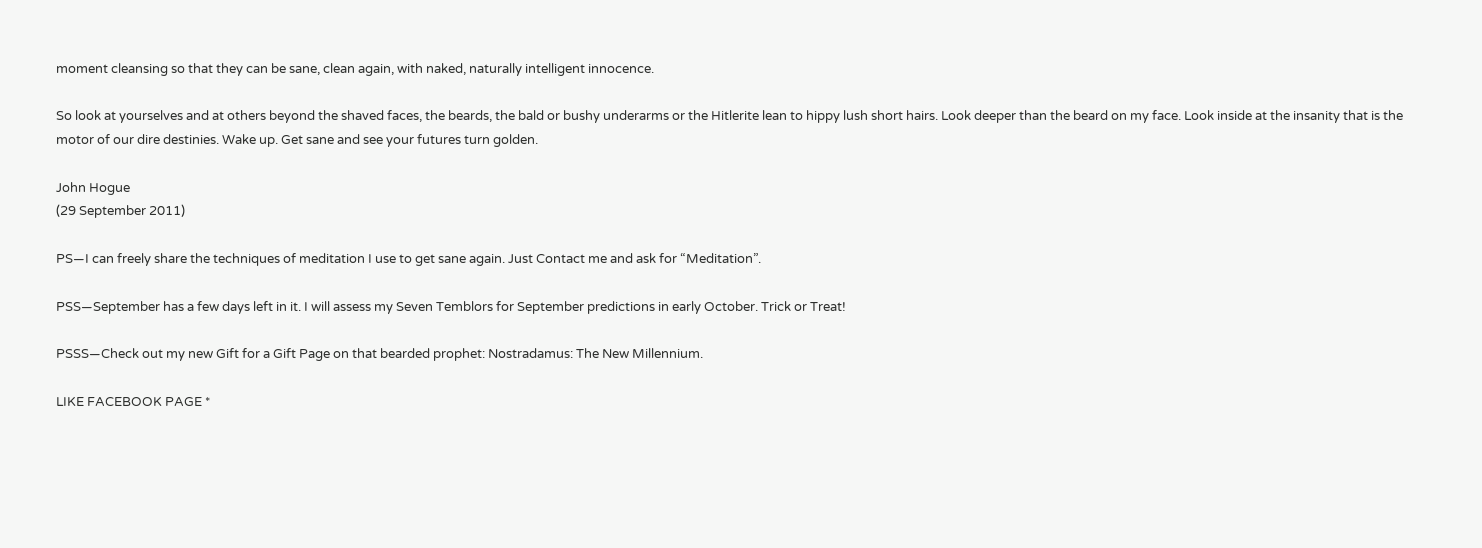moment cleansing so that they can be sane, clean again, with naked, naturally intelligent innocence.

So look at yourselves and at others beyond the shaved faces, the beards, the bald or bushy underarms or the Hitlerite lean to hippy lush short hairs. Look deeper than the beard on my face. Look inside at the insanity that is the motor of our dire destinies. Wake up. Get sane and see your futures turn golden.

John Hogue
(29 September 2011)

PS—I can freely share the techniques of meditation I use to get sane again. Just Contact me and ask for “Meditation”.

PSS—September has a few days left in it. I will assess my Seven Temblors for September predictions in early October. Trick or Treat!

PSSS—Check out my new Gift for a Gift Page on that bearded prophet: Nostradamus: The New Millennium.

LIKE FACEBOOK PAGE *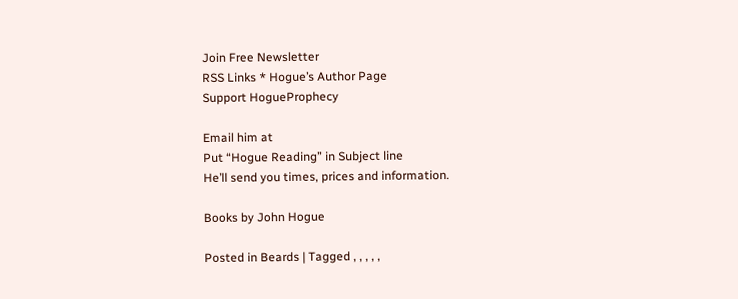Join Free Newsletter
RSS Links * Hogue’s Author Page
Support HogueProphecy

Email him at
Put “Hogue Reading” in Subject line
He’ll send you times, prices and information.

Books by John Hogue

Posted in Beards | Tagged , , , , ,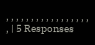, , , , , , , , , , , , , , , , , , | 5 Responses